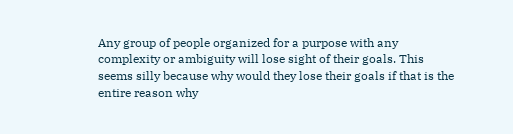Any group of people organized for a purpose with any complexity or ambiguity will lose sight of their goals. This seems silly because why would they lose their goals if that is the entire reason why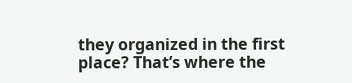they organized in the first place? That’s where the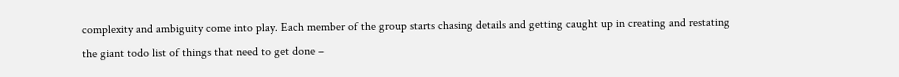complexity and ambiguity come into play. Each member of the group starts chasing details and getting caught up in creating and restating the giant todo list of things that need to get done –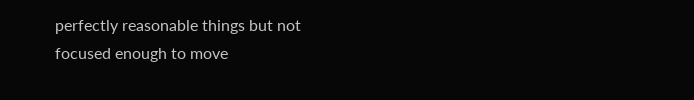perfectly reasonable things but not focused enough to move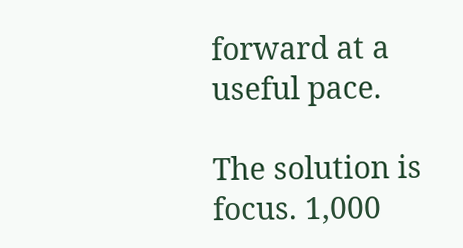forward at a useful pace.

The solution is focus. 1,000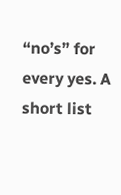“no’s” for every yes. A short list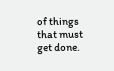of things that must get done.